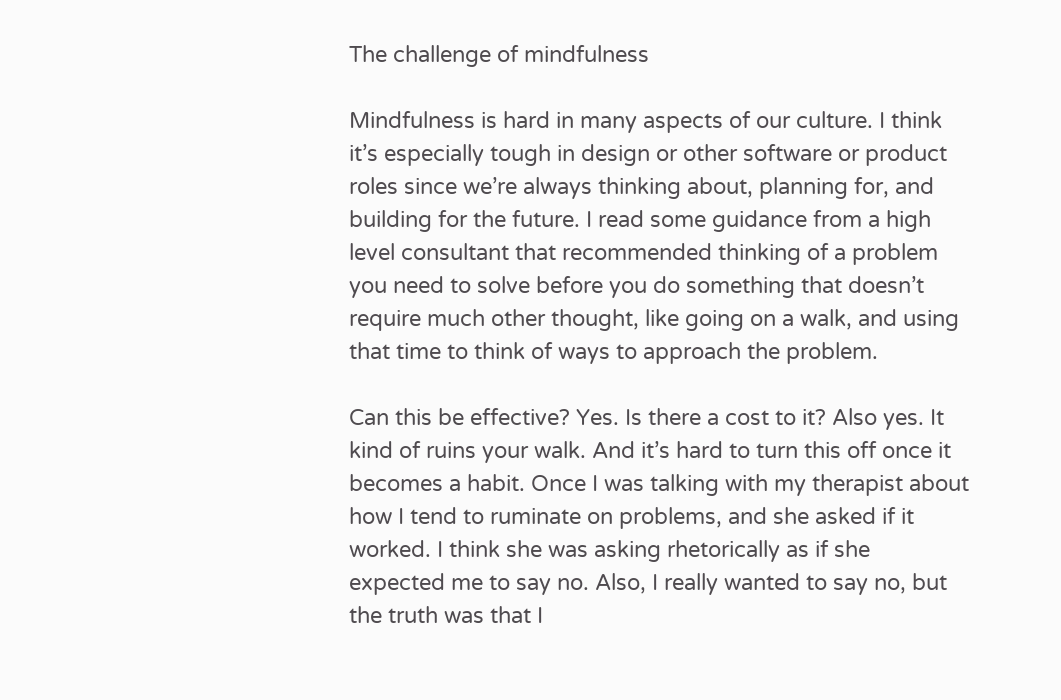The challenge of mindfulness

Mindfulness is hard in many aspects of our culture. I think it’s especially tough in design or other software or product roles since we’re always thinking about, planning for, and building for the future. I read some guidance from a high level consultant that recommended thinking of a problem you need to solve before you do something that doesn’t require much other thought, like going on a walk, and using that time to think of ways to approach the problem.

Can this be effective? Yes. Is there a cost to it? Also yes. It kind of ruins your walk. And it’s hard to turn this off once it becomes a habit. Once I was talking with my therapist about how I tend to ruminate on problems, and she asked if it worked. I think she was asking rhetorically as if she expected me to say no. Also, I really wanted to say no, but the truth was that I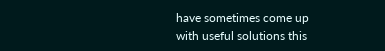have sometimes come up with useful solutions this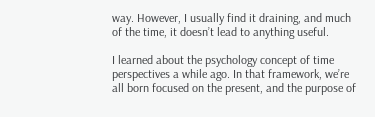way. However, I usually find it draining, and much of the time, it doesn’t lead to anything useful.

I learned about the psychology concept of time perspectives a while ago. In that framework, we’re all born focused on the present, and the purpose of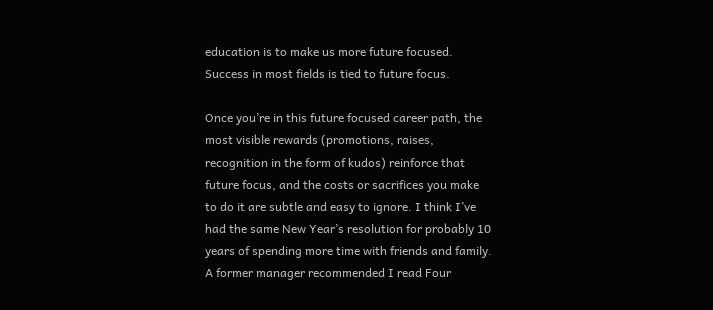education is to make us more future focused. Success in most fields is tied to future focus.

Once you’re in this future focused career path, the most visible rewards (promotions, raises, recognition in the form of kudos) reinforce that future focus, and the costs or sacrifices you make to do it are subtle and easy to ignore. I think I’ve had the same New Year’s resolution for probably 10 years of spending more time with friends and family. A former manager recommended I read Four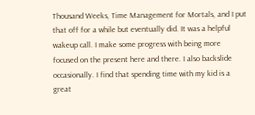Thousand Weeks, Time Management for Mortals, and I put that off for a while but eventually did. It was a helpful wakeup call. I make some progress with being more focused on the present here and there. I also backslide occasionally. I find that spending time with my kid is a great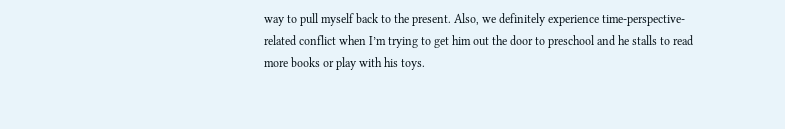way to pull myself back to the present. Also, we definitely experience time-perspective-related conflict when I’m trying to get him out the door to preschool and he stalls to read more books or play with his toys.